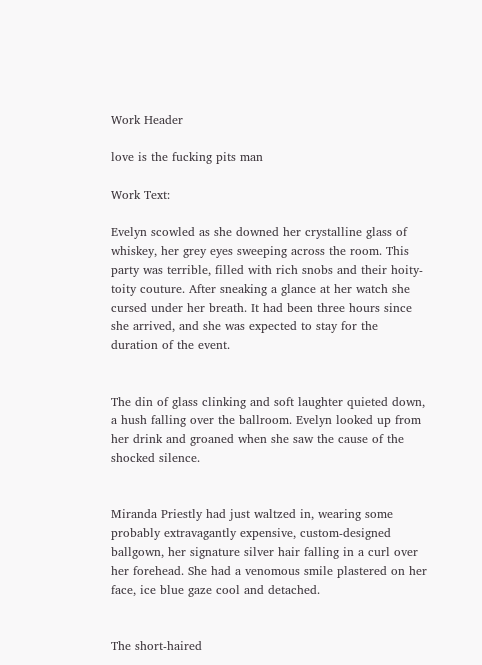Work Header

love is the fucking pits man

Work Text:

Evelyn scowled as she downed her crystalline glass of whiskey, her grey eyes sweeping across the room. This party was terrible, filled with rich snobs and their hoity-toity couture. After sneaking a glance at her watch she cursed under her breath. It had been three hours since she arrived, and she was expected to stay for the duration of the event.


The din of glass clinking and soft laughter quieted down, a hush falling over the ballroom. Evelyn looked up from her drink and groaned when she saw the cause of the shocked silence.


Miranda Priestly had just waltzed in, wearing some probably extravagantly expensive, custom-designed ballgown, her signature silver hair falling in a curl over her forehead. She had a venomous smile plastered on her face, ice blue gaze cool and detached.


The short-haired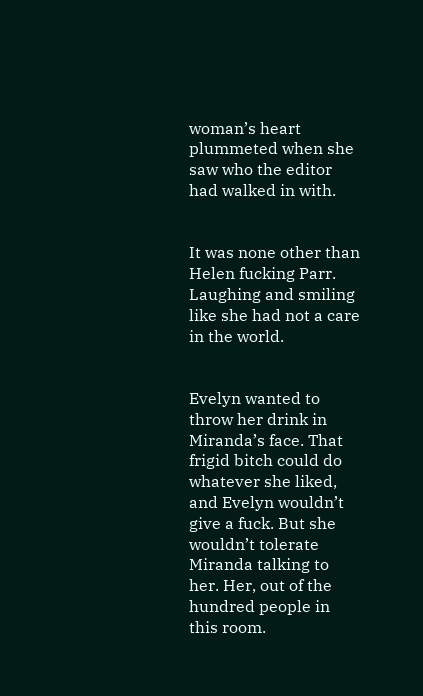woman’s heart plummeted when she saw who the editor had walked in with.


It was none other than Helen fucking Parr. Laughing and smiling like she had not a care in the world.


Evelyn wanted to throw her drink in Miranda’s face. That frigid bitch could do whatever she liked, and Evelyn wouldn’t give a fuck. But she wouldn’t tolerate Miranda talking to her. Her, out of the hundred people in this room.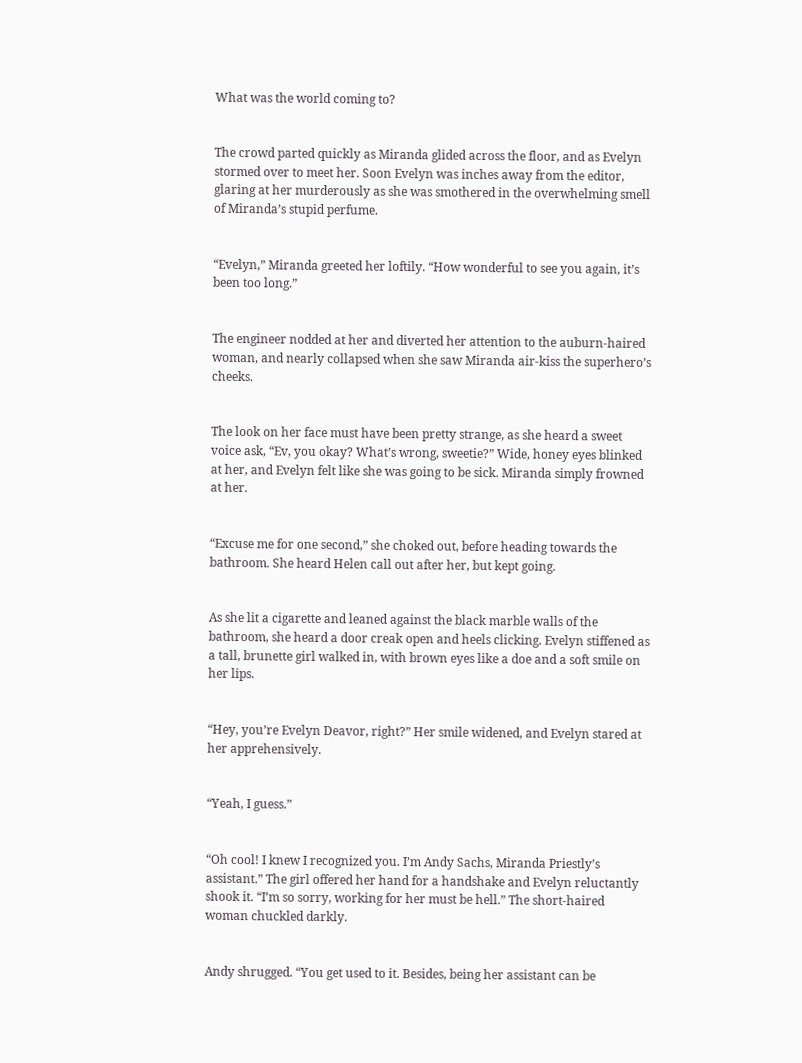What was the world coming to?


The crowd parted quickly as Miranda glided across the floor, and as Evelyn stormed over to meet her. Soon Evelyn was inches away from the editor, glaring at her murderously as she was smothered in the overwhelming smell of Miranda’s stupid perfume.


“Evelyn,” Miranda greeted her loftily. “How wonderful to see you again, it’s been too long.”


The engineer nodded at her and diverted her attention to the auburn-haired woman, and nearly collapsed when she saw Miranda air-kiss the superhero’s cheeks.


The look on her face must have been pretty strange, as she heard a sweet voice ask, “Ev, you okay? What’s wrong, sweetie?” Wide, honey eyes blinked at her, and Evelyn felt like she was going to be sick. Miranda simply frowned at her.


“Excuse me for one second,” she choked out, before heading towards the bathroom. She heard Helen call out after her, but kept going.


As she lit a cigarette and leaned against the black marble walls of the bathroom, she heard a door creak open and heels clicking. Evelyn stiffened as a tall, brunette girl walked in, with brown eyes like a doe and a soft smile on her lips.


“Hey, you’re Evelyn Deavor, right?” Her smile widened, and Evelyn stared at her apprehensively.


“Yeah, I guess.”


“Oh cool! I knew I recognized you. I’m Andy Sachs, Miranda Priestly’s assistant.” The girl offered her hand for a handshake and Evelyn reluctantly shook it. “I’m so sorry, working for her must be hell.” The short-haired woman chuckled darkly.


Andy shrugged. “You get used to it. Besides, being her assistant can be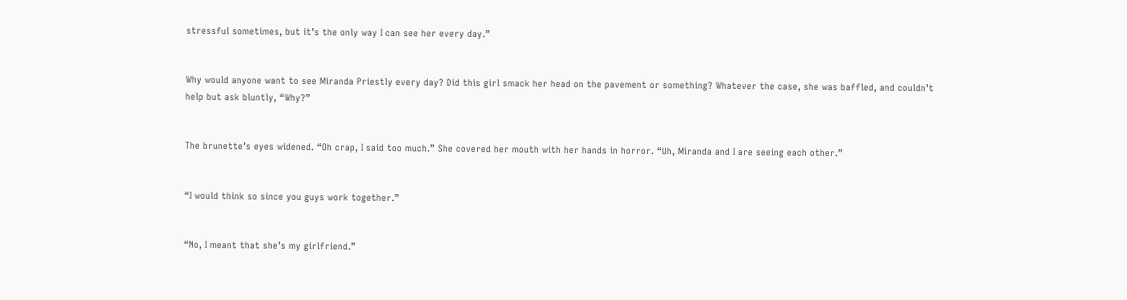stressful sometimes, but it’s the only way I can see her every day.”


Why would anyone want to see Miranda Priestly every day? Did this girl smack her head on the pavement or something? Whatever the case, she was baffled, and couldn’t help but ask bluntly, “Why?”


The brunette’s eyes widened. “Oh crap, I said too much.” She covered her mouth with her hands in horror. “Uh, Miranda and I are seeing each other.”


“I would think so since you guys work together.”


“No, I meant that she’s my girlfriend.”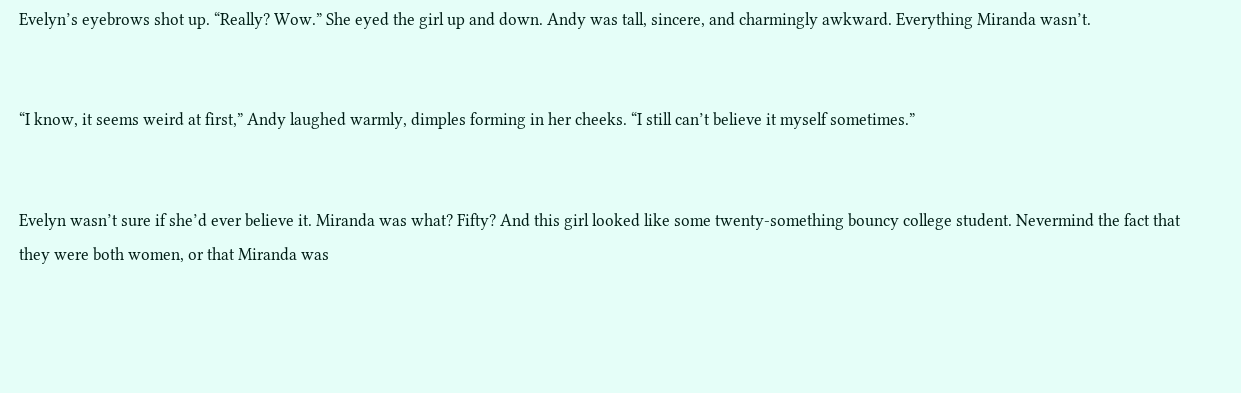Evelyn’s eyebrows shot up. “Really? Wow.” She eyed the girl up and down. Andy was tall, sincere, and charmingly awkward. Everything Miranda wasn’t.


“I know, it seems weird at first,” Andy laughed warmly, dimples forming in her cheeks. “I still can’t believe it myself sometimes.”


Evelyn wasn’t sure if she’d ever believe it. Miranda was what? Fifty? And this girl looked like some twenty-something bouncy college student. Nevermind the fact that they were both women, or that Miranda was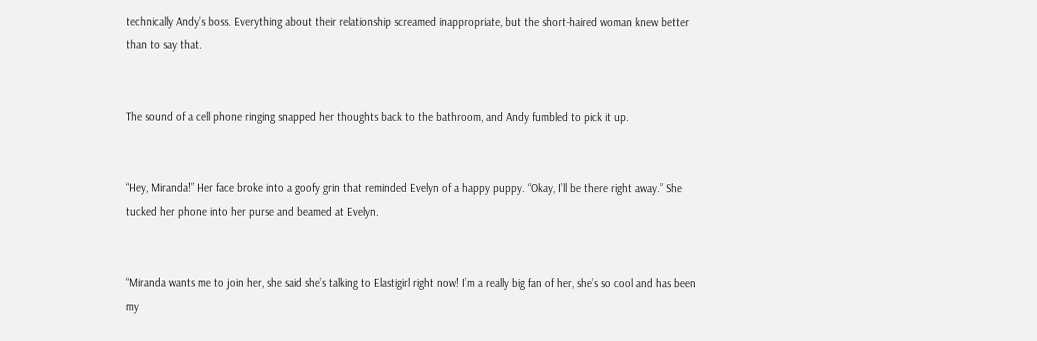technically Andy’s boss. Everything about their relationship screamed inappropriate, but the short-haired woman knew better than to say that.


The sound of a cell phone ringing snapped her thoughts back to the bathroom, and Andy fumbled to pick it up.


“Hey, Miranda!” Her face broke into a goofy grin that reminded Evelyn of a happy puppy. “Okay, I’ll be there right away.” She tucked her phone into her purse and beamed at Evelyn.


“Miranda wants me to join her, she said she’s talking to Elastigirl right now! I’m a really big fan of her, she’s so cool and has been my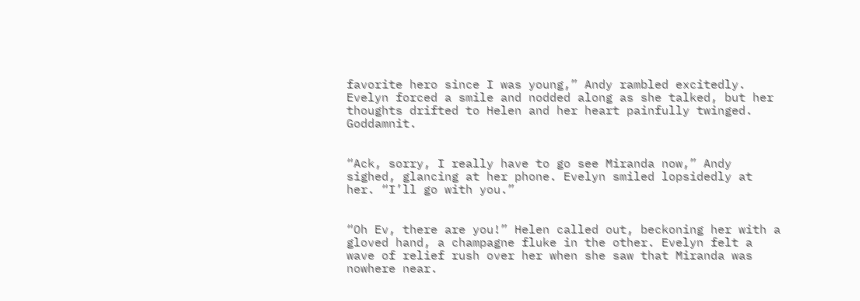favorite hero since I was young,” Andy rambled excitedly. Evelyn forced a smile and nodded along as she talked, but her thoughts drifted to Helen and her heart painfully twinged. Goddamnit.


“Ack, sorry, I really have to go see Miranda now,” Andy sighed, glancing at her phone. Evelyn smiled lopsidedly at her. “I’ll go with you.”


“Oh Ev, there are you!” Helen called out, beckoning her with a gloved hand, a champagne fluke in the other. Evelyn felt a wave of relief rush over her when she saw that Miranda was nowhere near.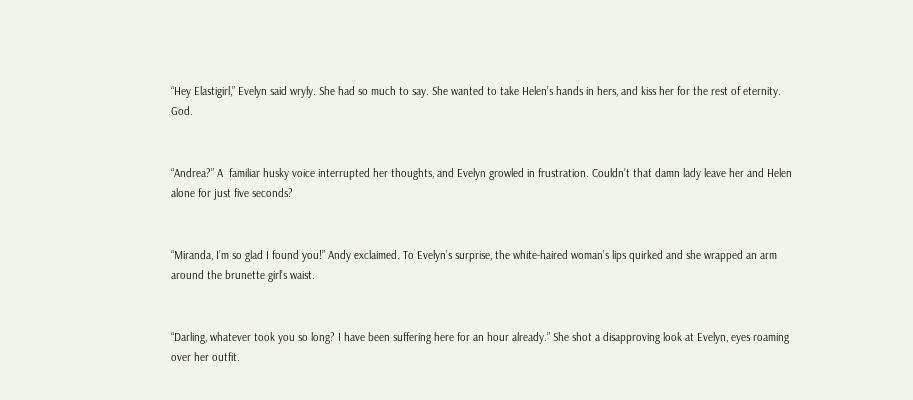“Hey Elastigirl,” Evelyn said wryly. She had so much to say. She wanted to take Helen’s hands in hers, and kiss her for the rest of eternity. God.


“Andrea?” A  familiar husky voice interrupted her thoughts, and Evelyn growled in frustration. Couldn’t that damn lady leave her and Helen alone for just five seconds?


“Miranda, I’m so glad I found you!” Andy exclaimed. To Evelyn’s surprise, the white-haired woman’s lips quirked and she wrapped an arm around the brunette girl’s waist.


“Darling, whatever took you so long? I have been suffering here for an hour already.” She shot a disapproving look at Evelyn, eyes roaming over her outfit.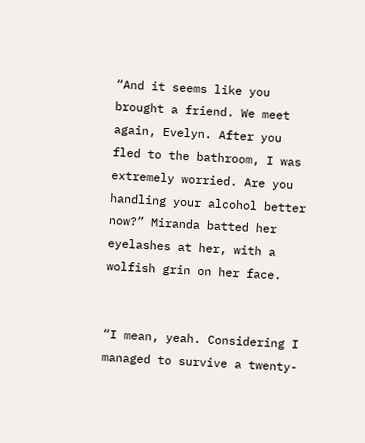“And it seems like you brought a friend. We meet again, Evelyn. After you fled to the bathroom, I was extremely worried. Are you handling your alcohol better now?” Miranda batted her eyelashes at her, with a wolfish grin on her face.


“I mean, yeah. Considering I managed to survive a twenty-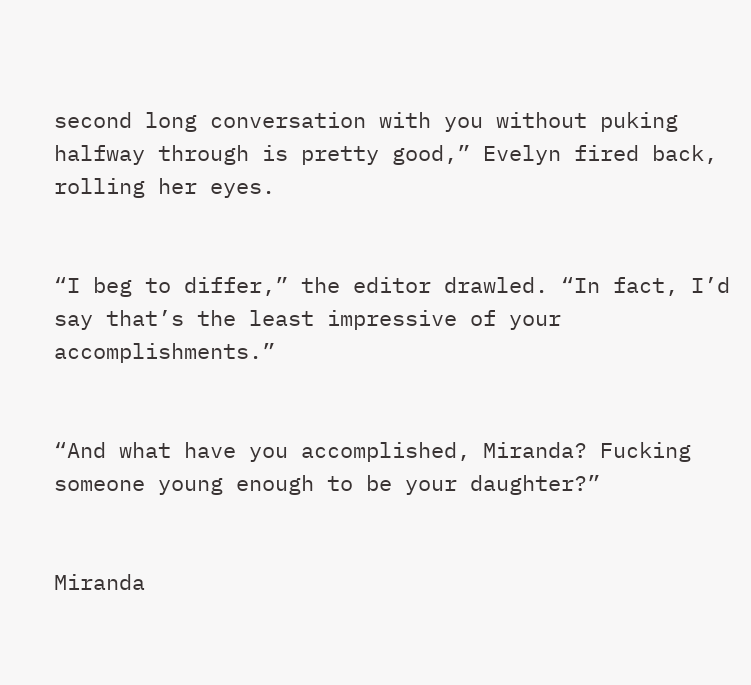second long conversation with you without puking halfway through is pretty good,” Evelyn fired back, rolling her eyes.


“I beg to differ,” the editor drawled. “In fact, I’d say that’s the least impressive of your accomplishments.”


“And what have you accomplished, Miranda? Fucking someone young enough to be your daughter?”


Miranda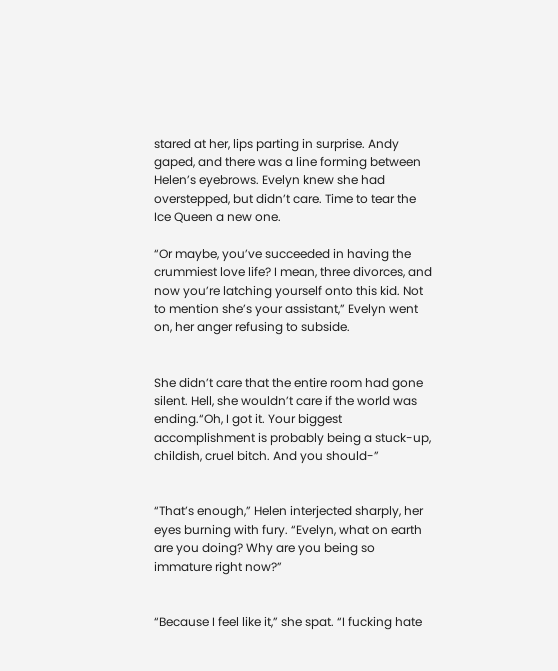stared at her, lips parting in surprise. Andy gaped, and there was a line forming between Helen’s eyebrows. Evelyn knew she had overstepped, but didn’t care. Time to tear the Ice Queen a new one.

“Or maybe, you’ve succeeded in having the crummiest love life? I mean, three divorces, and now you’re latching yourself onto this kid. Not to mention she’s your assistant,” Evelyn went on, her anger refusing to subside.


She didn’t care that the entire room had gone silent. Hell, she wouldn’t care if the world was ending.“Oh, I got it. Your biggest accomplishment is probably being a stuck-up, childish, cruel bitch. And you should-”


“That’s enough,” Helen interjected sharply, her eyes burning with fury. “Evelyn, what on earth are you doing? Why are you being so immature right now?”


“Because I feel like it,” she spat. “I fucking hate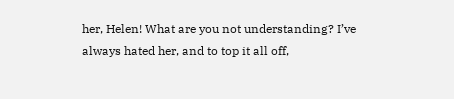her, Helen! What are you not understanding? I’ve always hated her, and to top it all off,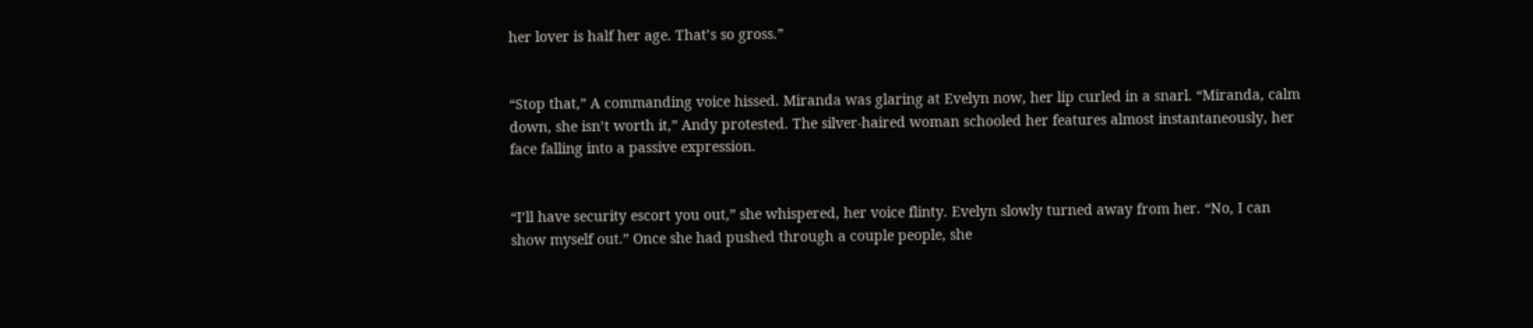her lover is half her age. That’s so gross.”


“Stop that,” A commanding voice hissed. Miranda was glaring at Evelyn now, her lip curled in a snarl. “Miranda, calm down, she isn’t worth it,” Andy protested. The silver-haired woman schooled her features almost instantaneously, her face falling into a passive expression.


“I’ll have security escort you out,” she whispered, her voice flinty. Evelyn slowly turned away from her. “No, I can show myself out.” Once she had pushed through a couple people, she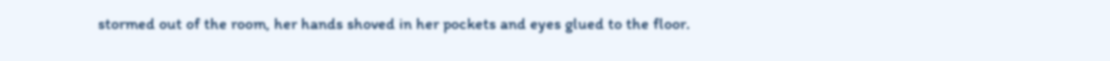stormed out of the room, her hands shoved in her pockets and eyes glued to the floor.